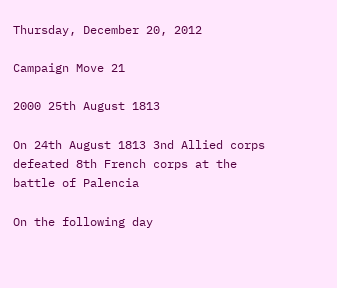Thursday, December 20, 2012

Campaign Move 21

2000 25th August 1813

On 24th August 1813 3nd Allied corps defeated 8th French corps at the battle of Palencia

On the following day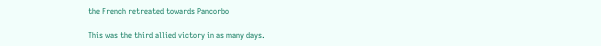the French retreated towards Pancorbo

This was the third allied victory in as many days.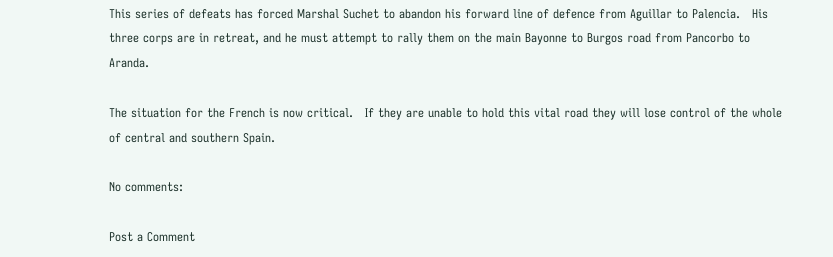This series of defeats has forced Marshal Suchet to abandon his forward line of defence from Aguillar to Palencia.   His three corps are in retreat, and he must attempt to rally them on the main Bayonne to Burgos road from Pancorbo to Aranda.

The situation for the French is now critical.   If they are unable to hold this vital road they will lose control of the whole of central and southern Spain.

No comments:

Post a Comment